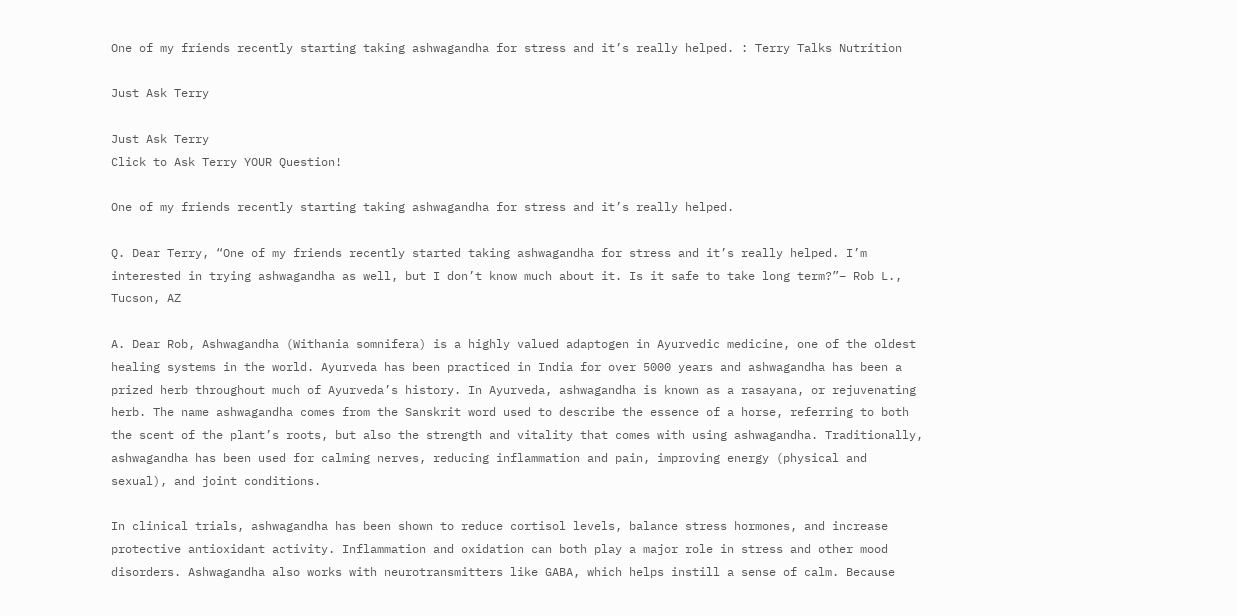One of my friends recently starting taking ashwagandha for stress and it’s really helped. : Terry Talks Nutrition

Just Ask Terry

Just Ask Terry
Click to Ask Terry YOUR Question!

One of my friends recently starting taking ashwagandha for stress and it’s really helped.

Q. Dear Terry, “One of my friends recently started taking ashwagandha for stress and it’s really helped. I’m interested in trying ashwagandha as well, but I don’t know much about it. Is it safe to take long term?”– Rob L., Tucson, AZ

A. Dear Rob, Ashwagandha (Withania somnifera) is a highly valued adaptogen in Ayurvedic medicine, one of the oldest healing systems in the world. Ayurveda has been practiced in India for over 5000 years and ashwagandha has been a prized herb throughout much of Ayurveda’s history. In Ayurveda, ashwagandha is known as a rasayana, or rejuvenating herb. The name ashwagandha comes from the Sanskrit word used to describe the essence of a horse, referring to both the scent of the plant’s roots, but also the strength and vitality that comes with using ashwagandha. Traditionally, ashwagandha has been used for calming nerves, reducing inflammation and pain, improving energy (physical and sexual), and joint conditions.

In clinical trials, ashwagandha has been shown to reduce cortisol levels, balance stress hormones, and increase protective antioxidant activity. Inflammation and oxidation can both play a major role in stress and other mood disorders. Ashwagandha also works with neurotransmitters like GABA, which helps instill a sense of calm. Because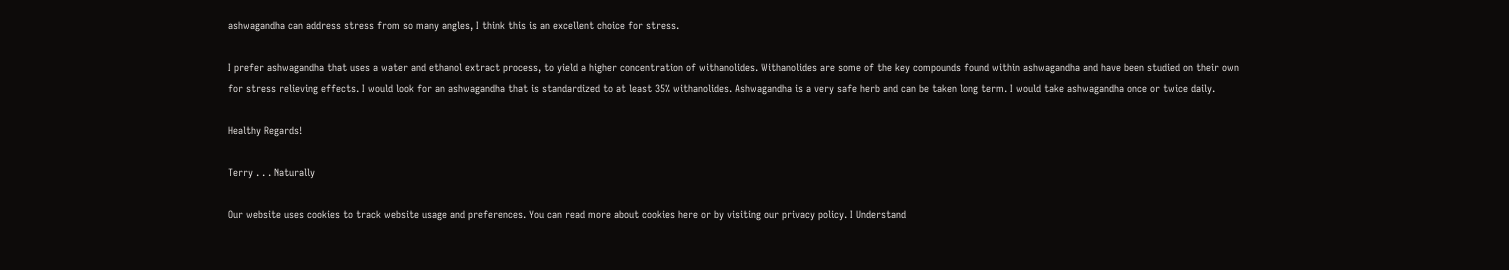ashwagandha can address stress from so many angles, I think this is an excellent choice for stress.

I prefer ashwagandha that uses a water and ethanol extract process, to yield a higher concentration of withanolides. Withanolides are some of the key compounds found within ashwagandha and have been studied on their own for stress relieving effects. I would look for an ashwagandha that is standardized to at least 35% withanolides. Ashwagandha is a very safe herb and can be taken long term. I would take ashwagandha once or twice daily.

Healthy Regards!

Terry . . . Naturally

Our website uses cookies to track website usage and preferences. You can read more about cookies here or by visiting our privacy policy. I Understand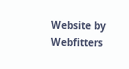Website by Webfitters